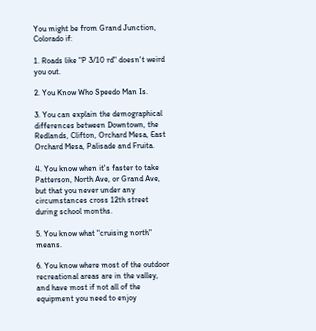You might be from Grand Junction, Colorado if:

1. Roads like "P 3/10 rd" doesn't weird you out.

2. You Know Who Speedo Man Is.

3. You can explain the demographical differences between Downtown, the Redlands, Clifton, Orchard Mesa, East Orchard Mesa, Palisade and Fruita.

4. You know when it's faster to take Patterson, North Ave, or Grand Ave, but that you never under any circumstances cross 12th street during school months.

5. You know what "cruising north" means.

6. You know where most of the outdoor recreational areas are in the valley, and have most if not all of the equipment you need to enjoy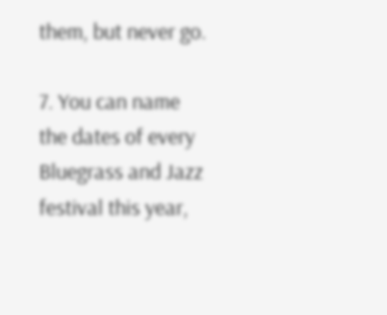them, but never go.

7. You can name the dates of every Bluegrass and Jazz festival this year,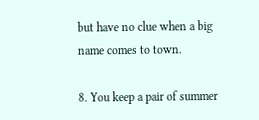but have no clue when a big name comes to town.

8. You keep a pair of summer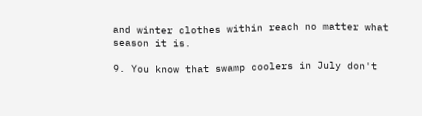and winter clothes within reach no matter what season it is.

9. You know that swamp coolers in July don't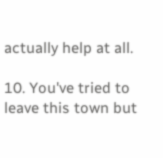actually help at all.

10. You've tried to leave this town but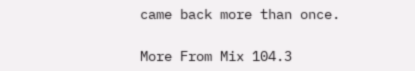came back more than once.

More From Mix 104.3